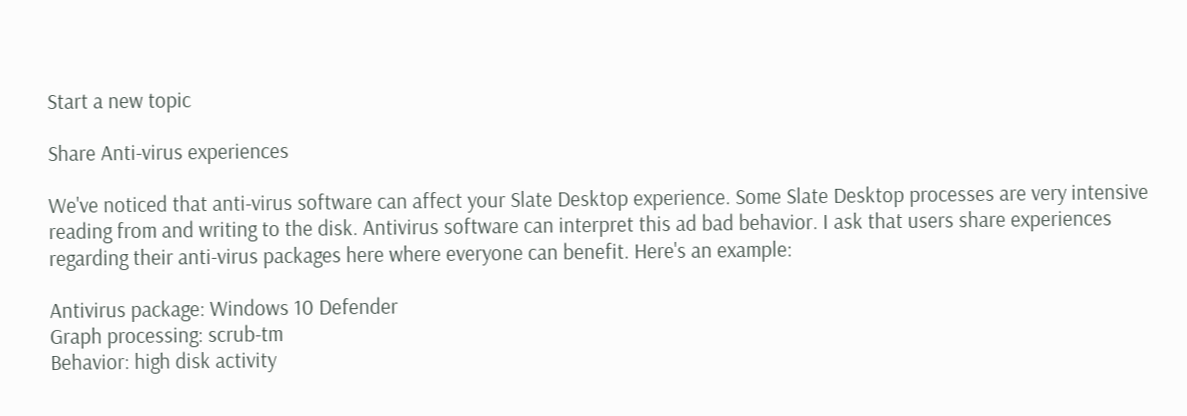Start a new topic

Share Anti-virus experiences

We've noticed that anti-virus software can affect your Slate Desktop experience. Some Slate Desktop processes are very intensive reading from and writing to the disk. Antivirus software can interpret this ad bad behavior. I ask that users share experiences regarding their anti-virus packages here where everyone can benefit. Here's an example:

Antivirus package: Windows 10 Defender
Graph processing: scrub-tm
Behavior: high disk activity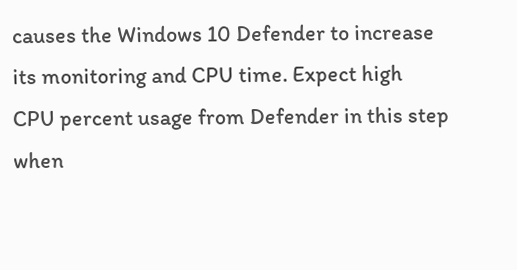causes the Windows 10 Defender to increase its monitoring and CPU time. Expect high CPU percent usage from Defender in this step when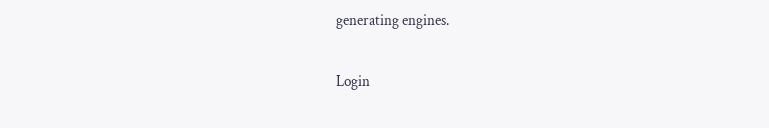generating engines.

Login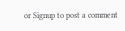or Signup to post a comment